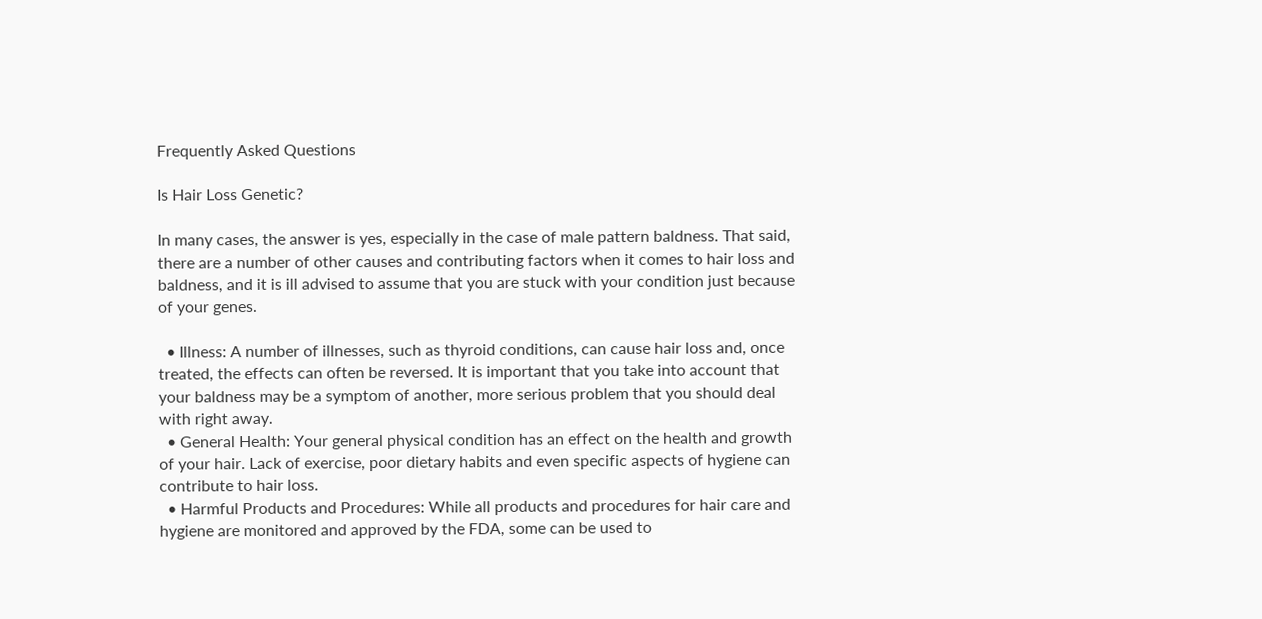Frequently Asked Questions

Is Hair Loss Genetic?

In many cases, the answer is yes, especially in the case of male pattern baldness. That said, there are a number of other causes and contributing factors when it comes to hair loss and baldness, and it is ill advised to assume that you are stuck with your condition just because of your genes.

  • Illness: A number of illnesses, such as thyroid conditions, can cause hair loss and, once treated, the effects can often be reversed. It is important that you take into account that your baldness may be a symptom of another, more serious problem that you should deal with right away.
  • General Health: Your general physical condition has an effect on the health and growth of your hair. Lack of exercise, poor dietary habits and even specific aspects of hygiene can contribute to hair loss.
  • Harmful Products and Procedures: While all products and procedures for hair care and hygiene are monitored and approved by the FDA, some can be used to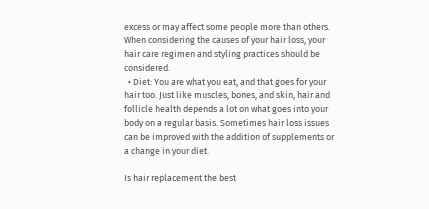excess or may affect some people more than others. When considering the causes of your hair loss, your hair care regimen and styling practices should be considered.
  • Diet: You are what you eat, and that goes for your hair too. Just like muscles, bones, and skin, hair and follicle health depends a lot on what goes into your body on a regular basis. Sometimes hair loss issues can be improved with the addition of supplements or a change in your diet.

Is hair replacement the best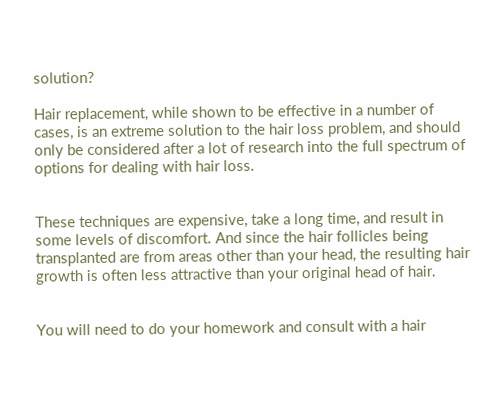solution?

Hair replacement, while shown to be effective in a number of cases, is an extreme solution to the hair loss problem, and should only be considered after a lot of research into the full spectrum of options for dealing with hair loss.


These techniques are expensive, take a long time, and result in some levels of discomfort. And since the hair follicles being transplanted are from areas other than your head, the resulting hair growth is often less attractive than your original head of hair.


You will need to do your homework and consult with a hair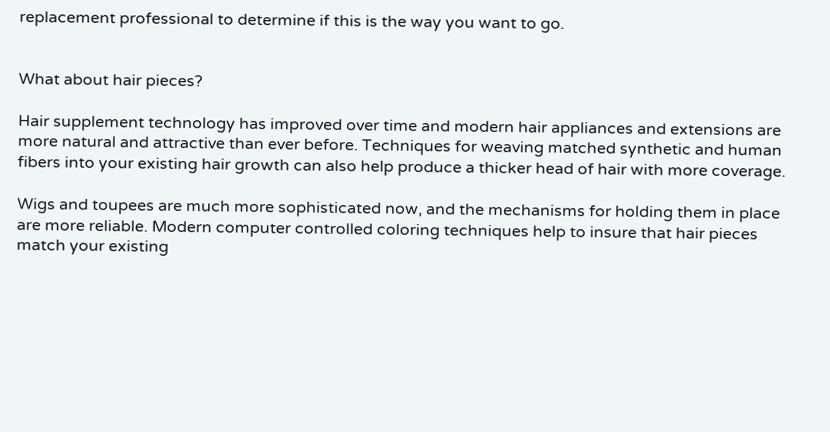replacement professional to determine if this is the way you want to go.


What about hair pieces?

Hair supplement technology has improved over time and modern hair appliances and extensions are more natural and attractive than ever before. Techniques for weaving matched synthetic and human fibers into your existing hair growth can also help produce a thicker head of hair with more coverage.

Wigs and toupees are much more sophisticated now, and the mechanisms for holding them in place are more reliable. Modern computer controlled coloring techniques help to insure that hair pieces match your existing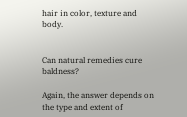hair in color, texture and body.


Can natural remedies cure baldness?

Again, the answer depends on the type and extent of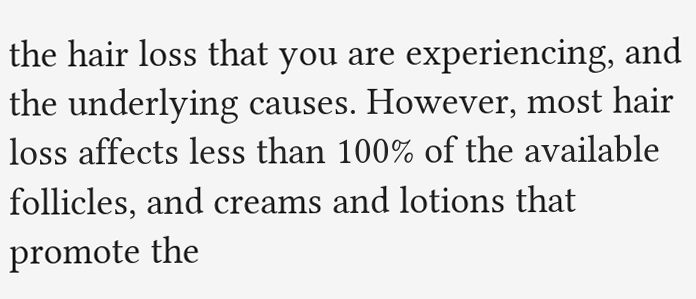the hair loss that you are experiencing, and the underlying causes. However, most hair loss affects less than 100% of the available follicles, and creams and lotions that promote the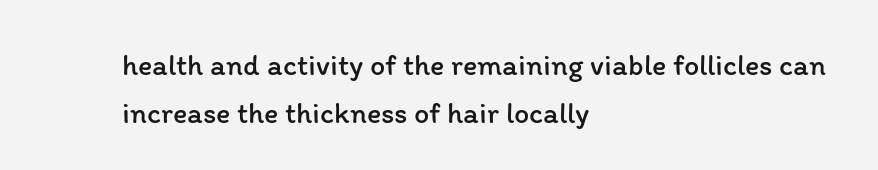health and activity of the remaining viable follicles can increase the thickness of hair locally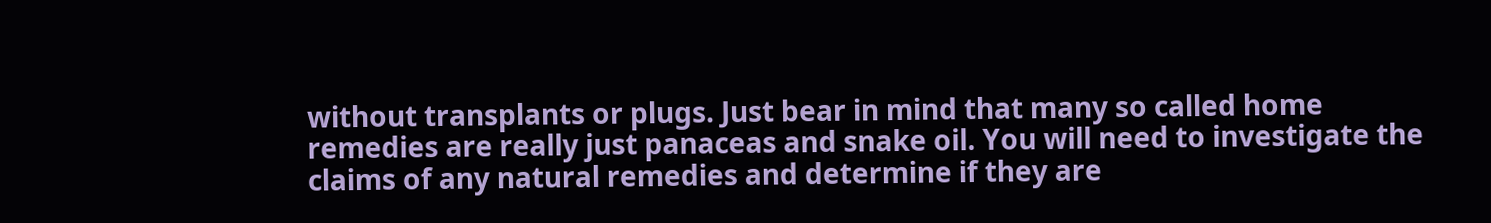without transplants or plugs. Just bear in mind that many so called home remedies are really just panaceas and snake oil. You will need to investigate the claims of any natural remedies and determine if they are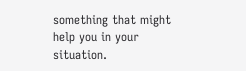something that might help you in your situation.